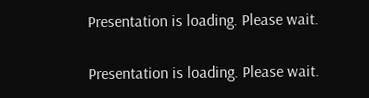Presentation is loading. Please wait.

Presentation is loading. Please wait.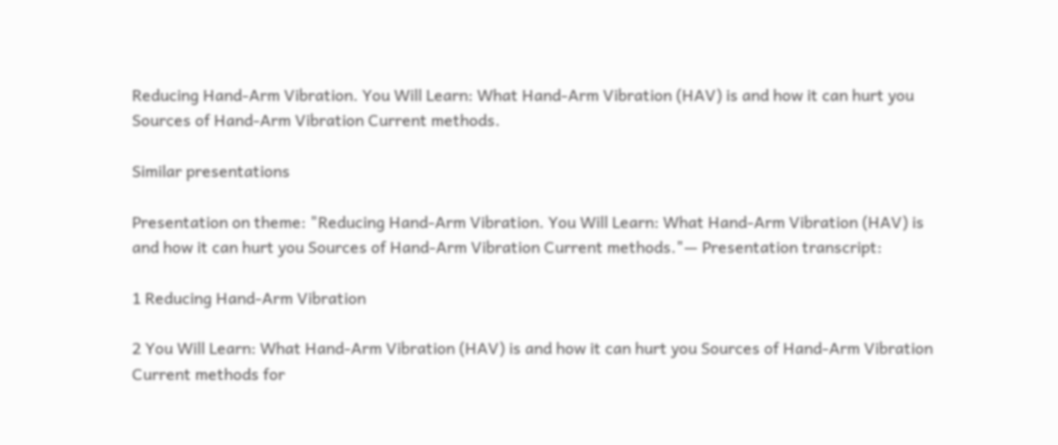Reducing Hand-Arm Vibration. You Will Learn: What Hand-Arm Vibration (HAV) is and how it can hurt you Sources of Hand-Arm Vibration Current methods.

Similar presentations

Presentation on theme: "Reducing Hand-Arm Vibration. You Will Learn: What Hand-Arm Vibration (HAV) is and how it can hurt you Sources of Hand-Arm Vibration Current methods."— Presentation transcript:

1 Reducing Hand-Arm Vibration

2 You Will Learn: What Hand-Arm Vibration (HAV) is and how it can hurt you Sources of Hand-Arm Vibration Current methods for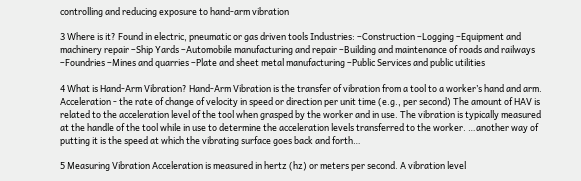controlling and reducing exposure to hand-arm vibration

3 Where is it? Found in electric, pneumatic or gas driven tools Industries: –Construction –Logging –Equipment and machinery repair –Ship Yards –Automobile manufacturing and repair –Building and maintenance of roads and railways –Foundries –Mines and quarries –Plate and sheet metal manufacturing –Public Services and public utilities

4 What is Hand-Arm Vibration? Hand-Arm Vibration is the transfer of vibration from a tool to a worker’s hand and arm. Acceleration - the rate of change of velocity in speed or direction per unit time (e.g., per second) The amount of HAV is related to the acceleration level of the tool when grasped by the worker and in use. The vibration is typically measured at the handle of the tool while in use to determine the acceleration levels transferred to the worker. …another way of putting it is the speed at which the vibrating surface goes back and forth…

5 Measuring Vibration Acceleration is measured in hertz (hz) or meters per second. A vibration level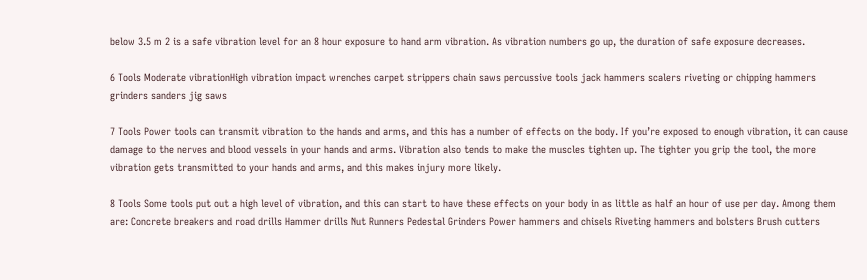below 3.5 m 2 is a safe vibration level for an 8 hour exposure to hand arm vibration. As vibration numbers go up, the duration of safe exposure decreases.

6 Tools Moderate vibrationHigh vibration impact wrenches carpet strippers chain saws percussive tools jack hammers scalers riveting or chipping hammers grinders sanders jig saws

7 Tools Power tools can transmit vibration to the hands and arms, and this has a number of effects on the body. If you’re exposed to enough vibration, it can cause damage to the nerves and blood vessels in your hands and arms. Vibration also tends to make the muscles tighten up. The tighter you grip the tool, the more vibration gets transmitted to your hands and arms, and this makes injury more likely.

8 Tools Some tools put out a high level of vibration, and this can start to have these effects on your body in as little as half an hour of use per day. Among them are: Concrete breakers and road drills Hammer drills Nut Runners Pedestal Grinders Power hammers and chisels Riveting hammers and bolsters Brush cutters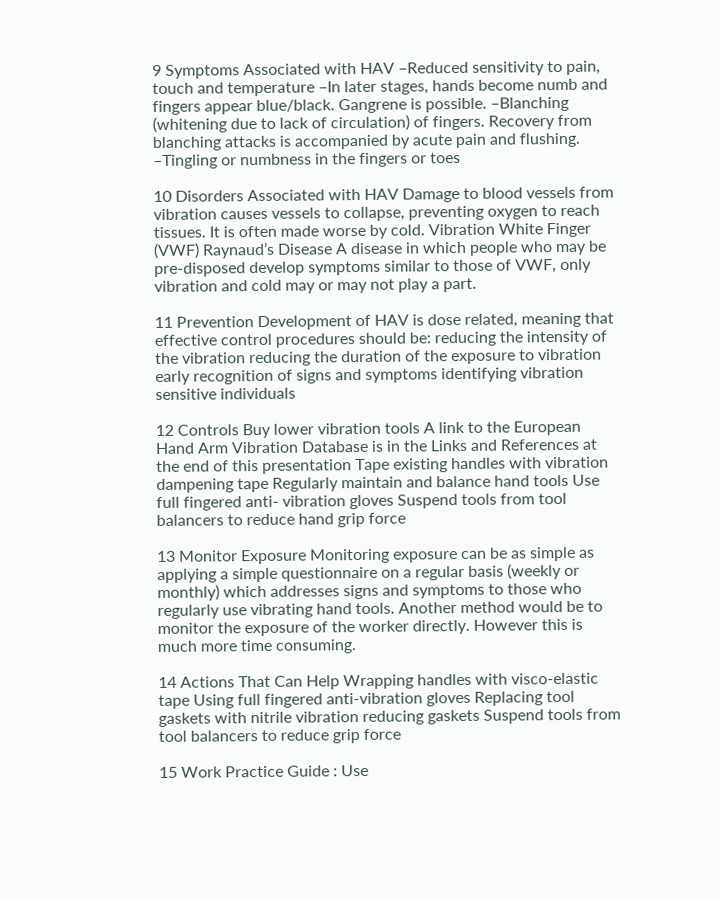9 Symptoms Associated with HAV –Reduced sensitivity to pain, touch and temperature –In later stages, hands become numb and fingers appear blue/black. Gangrene is possible. –Blanching (whitening due to lack of circulation) of fingers. Recovery from blanching attacks is accompanied by acute pain and flushing. –Tingling or numbness in the fingers or toes

10 Disorders Associated with HAV Damage to blood vessels from vibration causes vessels to collapse, preventing oxygen to reach tissues. It is often made worse by cold. Vibration White Finger (VWF) Raynaud’s Disease A disease in which people who may be pre-disposed develop symptoms similar to those of VWF, only vibration and cold may or may not play a part.

11 Prevention Development of HAV is dose related, meaning that effective control procedures should be: reducing the intensity of the vibration reducing the duration of the exposure to vibration early recognition of signs and symptoms identifying vibration sensitive individuals

12 Controls Buy lower vibration tools A link to the European Hand Arm Vibration Database is in the Links and References at the end of this presentation Tape existing handles with vibration dampening tape Regularly maintain and balance hand tools Use full fingered anti- vibration gloves Suspend tools from tool balancers to reduce hand grip force

13 Monitor Exposure Monitoring exposure can be as simple as applying a simple questionnaire on a regular basis (weekly or monthly) which addresses signs and symptoms to those who regularly use vibrating hand tools. Another method would be to monitor the exposure of the worker directly. However this is much more time consuming.

14 Actions That Can Help Wrapping handles with visco-elastic tape Using full fingered anti-vibration gloves Replacing tool gaskets with nitrile vibration reducing gaskets Suspend tools from tool balancers to reduce grip force

15 Work Practice Guide : Use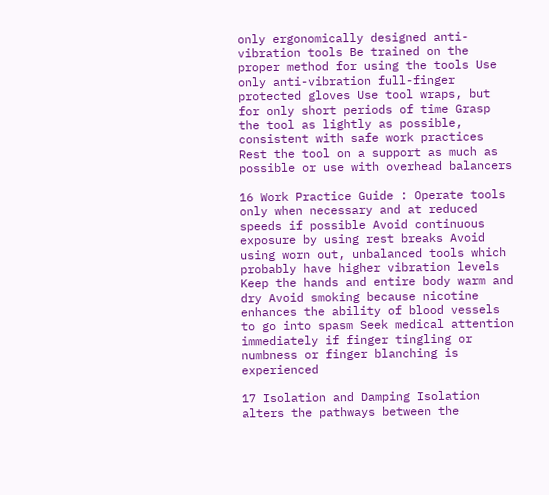only ergonomically designed anti-vibration tools Be trained on the proper method for using the tools Use only anti-vibration full-finger protected gloves Use tool wraps, but for only short periods of time Grasp the tool as lightly as possible, consistent with safe work practices Rest the tool on a support as much as possible or use with overhead balancers

16 Work Practice Guide : Operate tools only when necessary and at reduced speeds if possible Avoid continuous exposure by using rest breaks Avoid using worn out, unbalanced tools which probably have higher vibration levels Keep the hands and entire body warm and dry Avoid smoking because nicotine enhances the ability of blood vessels to go into spasm Seek medical attention immediately if finger tingling or numbness or finger blanching is experienced

17 Isolation and Damping Isolation alters the pathways between the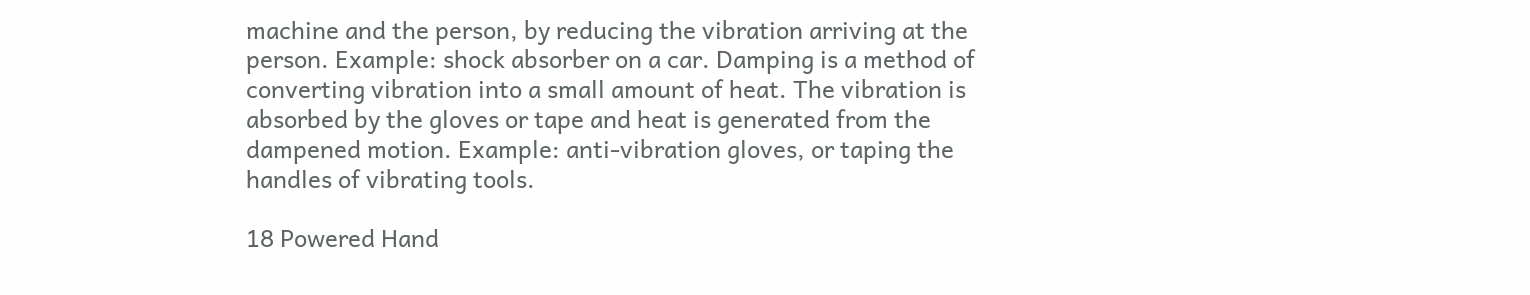machine and the person, by reducing the vibration arriving at the person. Example: shock absorber on a car. Damping is a method of converting vibration into a small amount of heat. The vibration is absorbed by the gloves or tape and heat is generated from the dampened motion. Example: anti-vibration gloves, or taping the handles of vibrating tools.

18 Powered Hand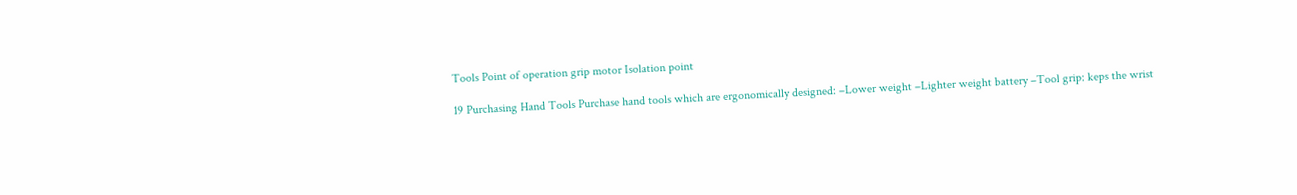Tools Point of operation grip motor Isolation point

19 Purchasing Hand Tools Purchase hand tools which are ergonomically designed: –Lower weight –Lighter weight battery –Tool grip: keps the wrist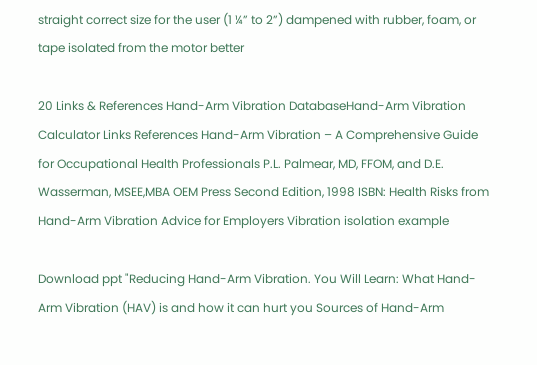straight correct size for the user (1 ¼” to 2”) dampened with rubber, foam, or tape isolated from the motor better

20 Links & References Hand-Arm Vibration DatabaseHand-Arm Vibration Calculator Links References Hand-Arm Vibration – A Comprehensive Guide for Occupational Health Professionals P.L. Palmear, MD, FFOM, and D.E. Wasserman, MSEE,MBA OEM Press Second Edition, 1998 ISBN: Health Risks from Hand-Arm Vibration Advice for Employers Vibration isolation example

Download ppt "Reducing Hand-Arm Vibration. You Will Learn: What Hand-Arm Vibration (HAV) is and how it can hurt you Sources of Hand-Arm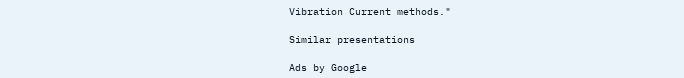Vibration Current methods."

Similar presentations

Ads by Google